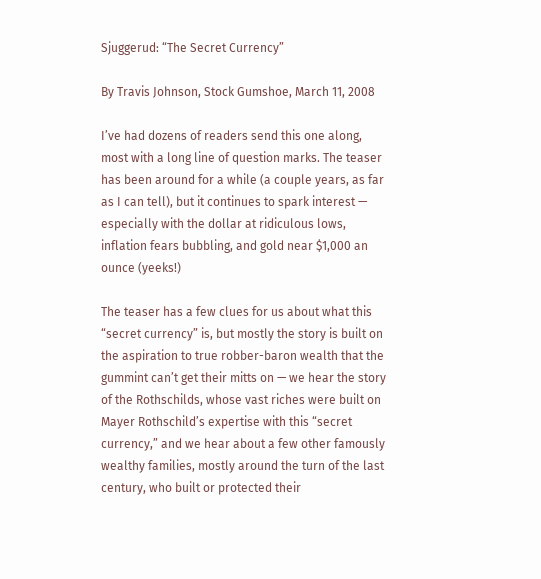Sjuggerud: “The Secret Currency”

By Travis Johnson, Stock Gumshoe, March 11, 2008

I’ve had dozens of readers send this one along, most with a long line of question marks. The teaser has been around for a while (a couple years, as far as I can tell), but it continues to spark interest — especially with the dollar at ridiculous lows, inflation fears bubbling, and gold near $1,000 an ounce (yeeks!)

The teaser has a few clues for us about what this “secret currency” is, but mostly the story is built on the aspiration to true robber-baron wealth that the gummint can’t get their mitts on — we hear the story of the Rothschilds, whose vast riches were built on Mayer Rothschild’s expertise with this “secret currency,” and we hear about a few other famously wealthy families, mostly around the turn of the last century, who built or protected their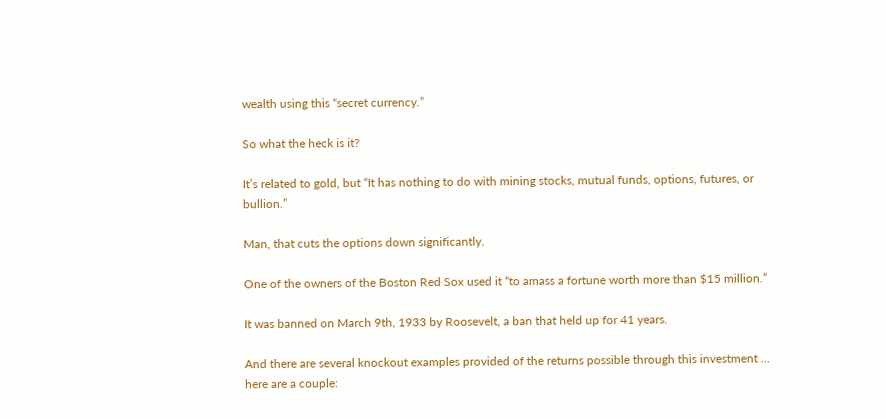wealth using this “secret currency.”

So what the heck is it?

It’s related to gold, but “It has nothing to do with mining stocks, mutual funds, options, futures, or bullion.”

Man, that cuts the options down significantly.

One of the owners of the Boston Red Sox used it “to amass a fortune worth more than $15 million.”

It was banned on March 9th, 1933 by Roosevelt, a ban that held up for 41 years.

And there are several knockout examples provided of the returns possible through this investment … here are a couple: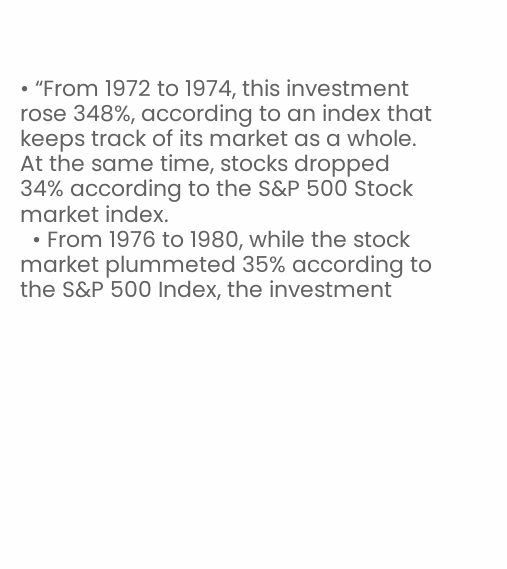• “From 1972 to 1974, this investment rose 348%, according to an index that keeps track of its market as a whole. At the same time, stocks dropped 34% according to the S&P 500 Stock market index.
  • From 1976 to 1980, while the stock market plummeted 35% according to the S&P 500 Index, the investment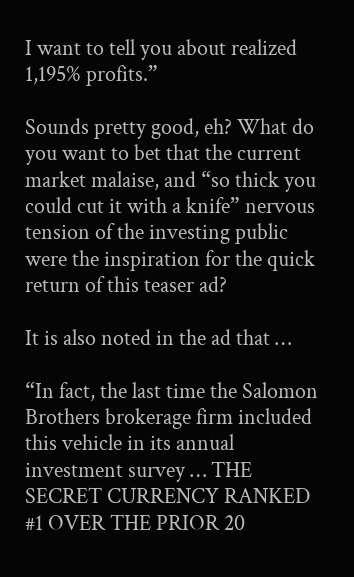I want to tell you about realized 1,195% profits.”

Sounds pretty good, eh? What do you want to bet that the current market malaise, and “so thick you could cut it with a knife” nervous tension of the investing public were the inspiration for the quick return of this teaser ad?

It is also noted in the ad that …

“In fact, the last time the Salomon Brothers brokerage firm included this vehicle in its annual investment survey … THE SECRET CURRENCY RANKED #1 OVER THE PRIOR 20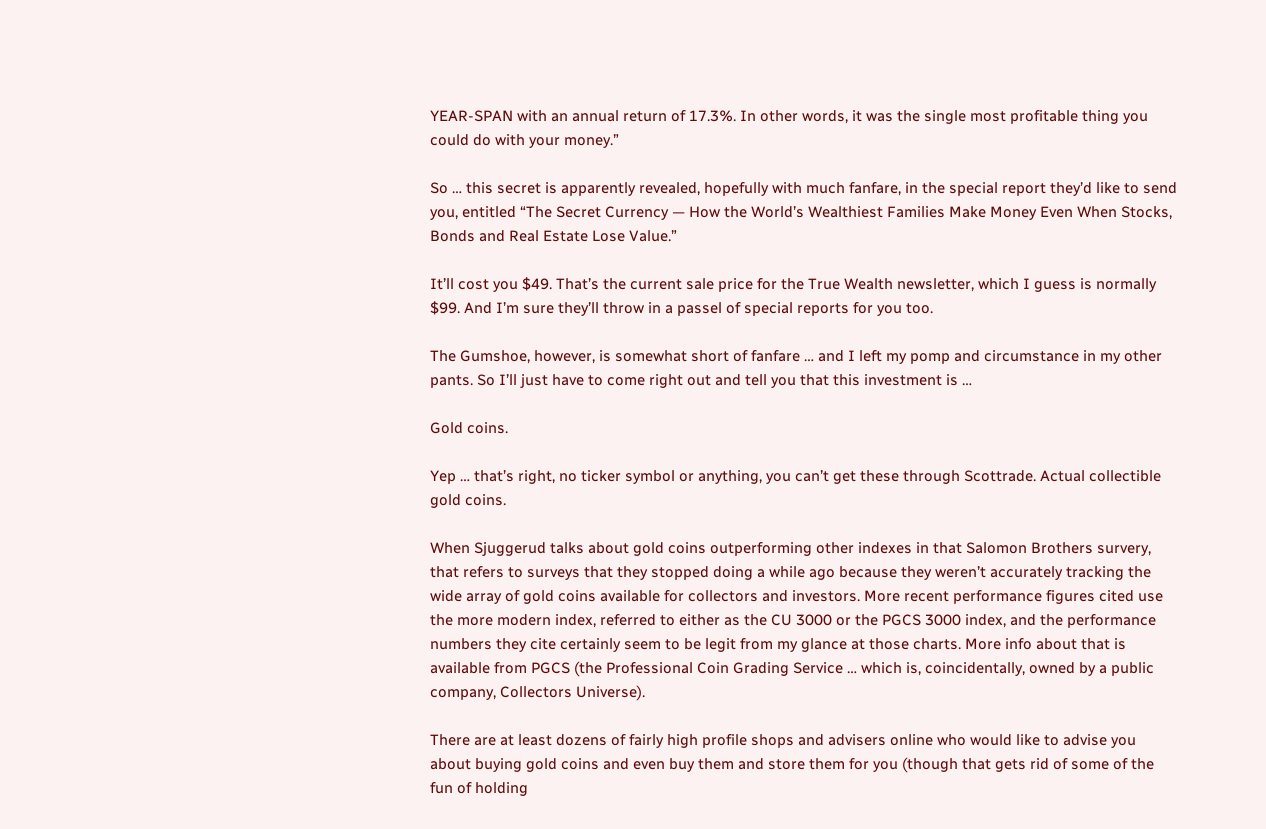YEAR-SPAN with an annual return of 17.3%. In other words, it was the single most profitable thing you could do with your money.”

So … this secret is apparently revealed, hopefully with much fanfare, in the special report they’d like to send you, entitled “The Secret Currency — How the World’s Wealthiest Families Make Money Even When Stocks, Bonds and Real Estate Lose Value.”

It’ll cost you $49. That’s the current sale price for the True Wealth newsletter, which I guess is normally $99. And I’m sure they’ll throw in a passel of special reports for you too.

The Gumshoe, however, is somewhat short of fanfare … and I left my pomp and circumstance in my other pants. So I’ll just have to come right out and tell you that this investment is …

Gold coins.

Yep … that’s right, no ticker symbol or anything, you can’t get these through Scottrade. Actual collectible gold coins.

When Sjuggerud talks about gold coins outperforming other indexes in that Salomon Brothers survery, that refers to surveys that they stopped doing a while ago because they weren’t accurately tracking the wide array of gold coins available for collectors and investors. More recent performance figures cited use the more modern index, referred to either as the CU 3000 or the PGCS 3000 index, and the performance numbers they cite certainly seem to be legit from my glance at those charts. More info about that is available from PGCS (the Professional Coin Grading Service … which is, coincidentally, owned by a public company, Collectors Universe).

There are at least dozens of fairly high profile shops and advisers online who would like to advise you about buying gold coins and even buy them and store them for you (though that gets rid of some of the fun of holding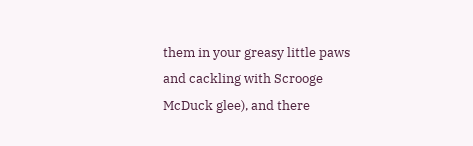them in your greasy little paws and cackling with Scrooge McDuck glee), and there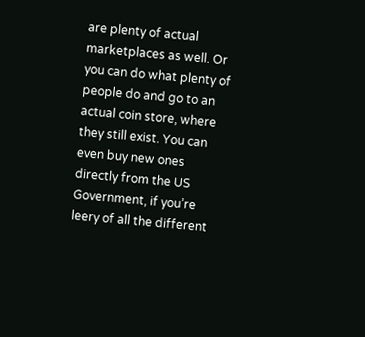are plenty of actual marketplaces as well. Or you can do what plenty of people do and go to an actual coin store, where they still exist. You can even buy new ones directly from the US Government, if you’re leery of all the different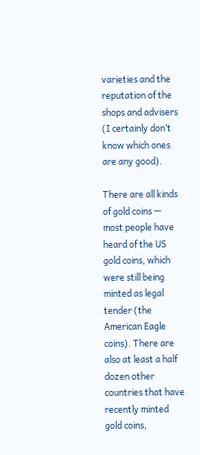varieties and the reputation of the shops and advisers (I certainly don’t know which ones are any good).

There are all kinds of gold coins — most people have heard of the US gold coins, which were still being minted as legal tender (the American Eagle coins). There are also at least a half dozen other countries that have recently minted gold coins,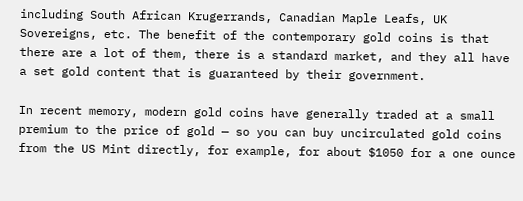including South African Krugerrands, Canadian Maple Leafs, UK Sovereigns, etc. The benefit of the contemporary gold coins is that there are a lot of them, there is a standard market, and they all have a set gold content that is guaranteed by their government.

In recent memory, modern gold coins have generally traded at a small premium to the price of gold — so you can buy uncirculated gold coins from the US Mint directly, for example, for about $1050 for a one ounce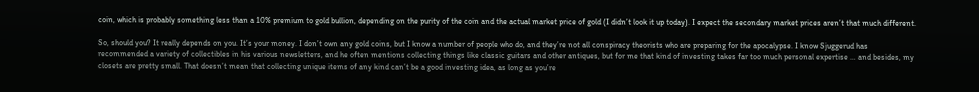coin, which is probably something less than a 10% premium to gold bullion, depending on the purity of the coin and the actual market price of gold (I didn’t look it up today). I expect the secondary market prices aren’t that much different.

So, should you? It really depends on you. It’s your money. I don’t own any gold coins, but I know a number of people who do, and they’re not all conspiracy theorists who are preparing for the apocalypse. I know Sjuggerud has recommended a variety of collectibles in his various newsletters, and he often mentions collecting things like classic guitars and other antiques, but for me that kind of investing takes far too much personal expertise … and besides, my closets are pretty small. That doesn’t mean that collecting unique items of any kind can’t be a good investing idea, as long as you’re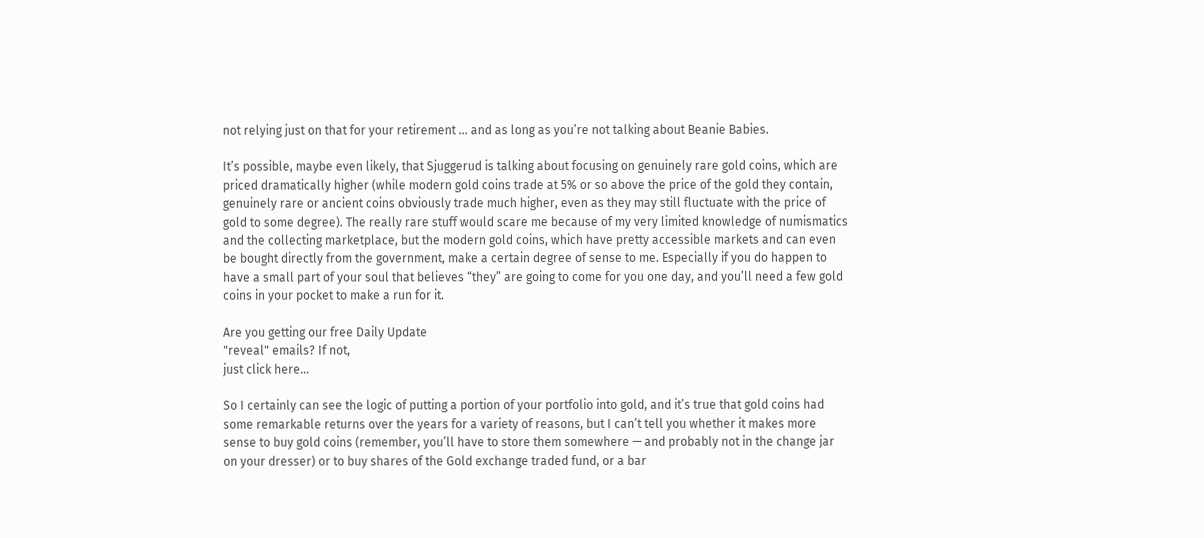not relying just on that for your retirement … and as long as you’re not talking about Beanie Babies.

It’s possible, maybe even likely, that Sjuggerud is talking about focusing on genuinely rare gold coins, which are priced dramatically higher (while modern gold coins trade at 5% or so above the price of the gold they contain, genuinely rare or ancient coins obviously trade much higher, even as they may still fluctuate with the price of gold to some degree). The really rare stuff would scare me because of my very limited knowledge of numismatics and the collecting marketplace, but the modern gold coins, which have pretty accessible markets and can even be bought directly from the government, make a certain degree of sense to me. Especially if you do happen to have a small part of your soul that believes “they” are going to come for you one day, and you’ll need a few gold coins in your pocket to make a run for it.

Are you getting our free Daily Update
"reveal" emails? If not,
just click here...

So I certainly can see the logic of putting a portion of your portfolio into gold, and it’s true that gold coins had some remarkable returns over the years for a variety of reasons, but I can’t tell you whether it makes more sense to buy gold coins (remember, you’ll have to store them somewhere — and probably not in the change jar on your dresser) or to buy shares of the Gold exchange traded fund, or a bar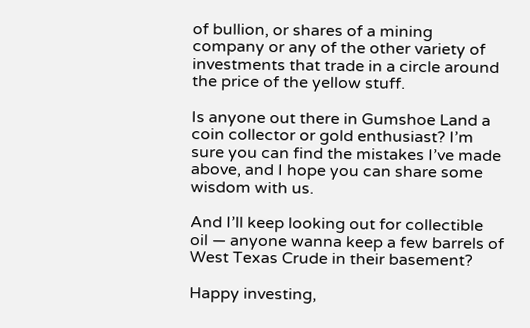of bullion, or shares of a mining company or any of the other variety of investments that trade in a circle around the price of the yellow stuff.

Is anyone out there in Gumshoe Land a coin collector or gold enthusiast? I’m sure you can find the mistakes I’ve made above, and I hope you can share some wisdom with us.

And I’ll keep looking out for collectible oil — anyone wanna keep a few barrels of West Texas Crude in their basement?

Happy investing,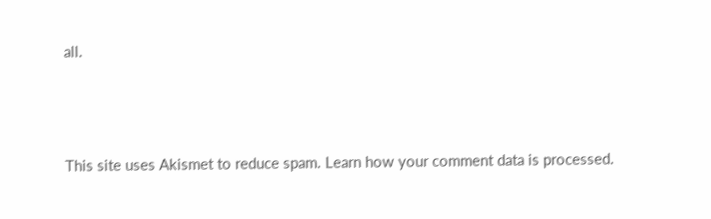all.



This site uses Akismet to reduce spam. Learn how your comment data is processed.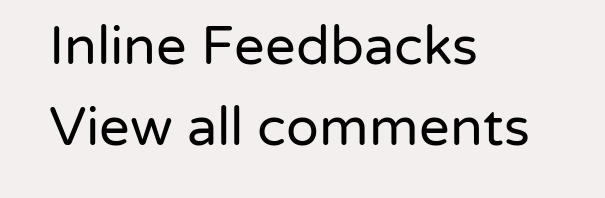Inline Feedbacks
View all comments